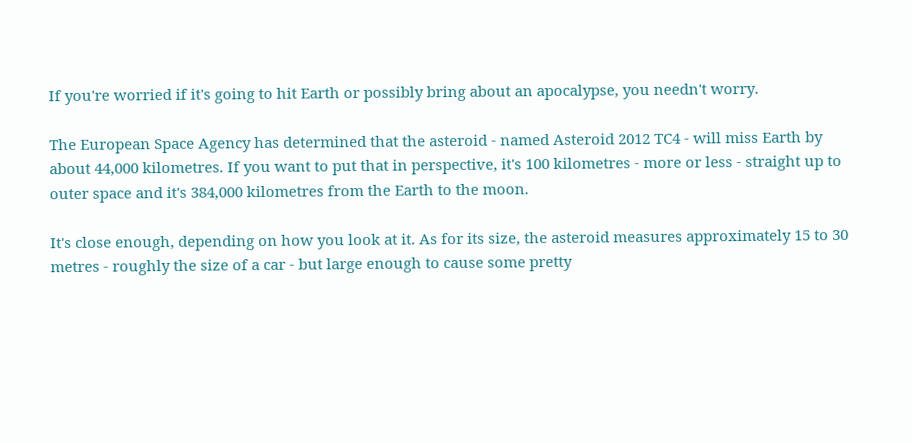If you're worried if it's going to hit Earth or possibly bring about an apocalypse, you needn't worry.

The European Space Agency has determined that the asteroid - named Asteroid 2012 TC4 - will miss Earth by about 44,000 kilometres. If you want to put that in perspective, it's 100 kilometres - more or less - straight up to outer space and it's 384,000 kilometres from the Earth to the moon.

It's close enough, depending on how you look at it. As for its size, the asteroid measures approximately 15 to 30 metres - roughly the size of a car - but large enough to cause some pretty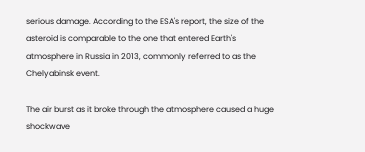serious damage. According to the ESA's report, the size of the asteroid is comparable to the one that entered Earth's atmosphere in Russia in 2013, commonly referred to as the Chelyabinsk event.

The air burst as it broke through the atmosphere caused a huge shockwave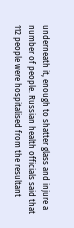underneath it, enough to shatter glass and injure a number of people. Russian health officials said that 112 people were hospitalised from the resultant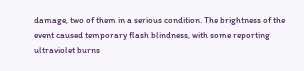damage, two of them in a serious condition. The brightness of the event caused temporary flash blindness, with some reporting ultraviolet burns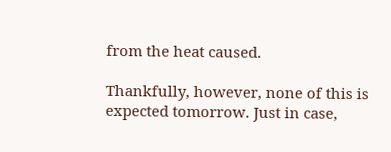from the heat caused.

Thankfully, however, none of this is expected tomorrow. Just in case,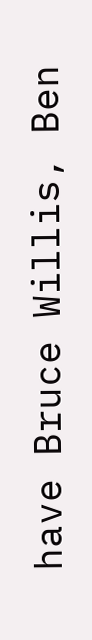have Bruce Willis, Ben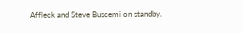Affleck and Steve Buscemi on standby.